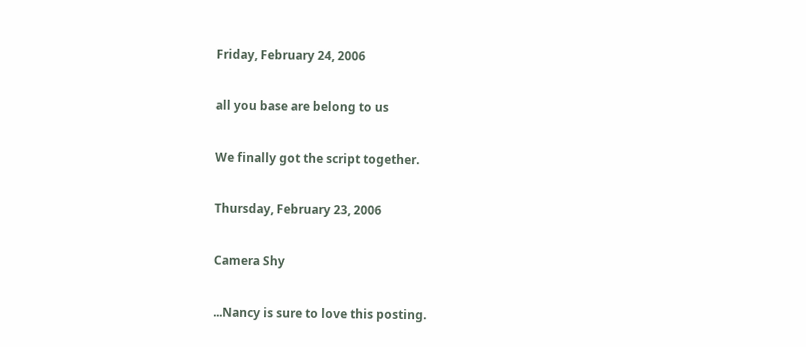Friday, February 24, 2006

all you base are belong to us

We finally got the script together.

Thursday, February 23, 2006

Camera Shy

...Nancy is sure to love this posting.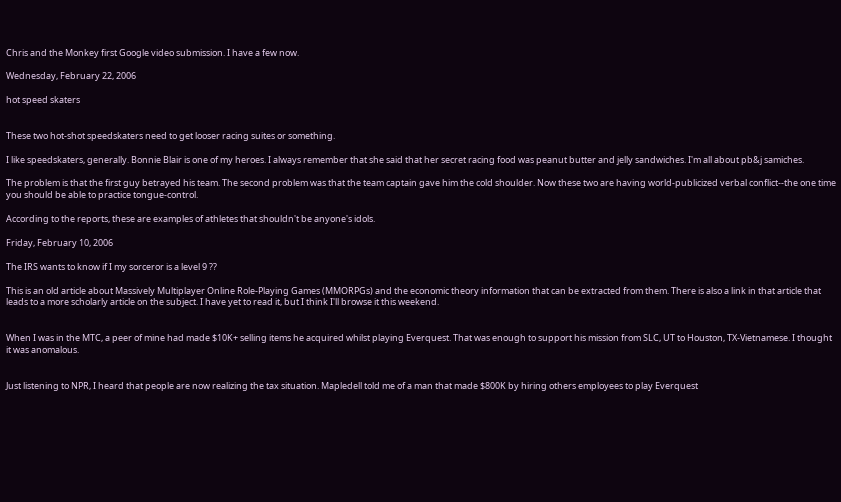Chris and the Monkey first Google video submission. I have a few now.

Wednesday, February 22, 2006

hot speed skaters


These two hot-shot speedskaters need to get looser racing suites or something.

I like speedskaters, generally. Bonnie Blair is one of my heroes. I always remember that she said that her secret racing food was peanut butter and jelly sandwiches. I'm all about pb&j samiches.

The problem is that the first guy betrayed his team. The second problem was that the team captain gave him the cold shoulder. Now these two are having world-publicized verbal conflict--the one time you should be able to practice tongue-control.

According to the reports, these are examples of athletes that shouldn't be anyone's idols.

Friday, February 10, 2006

The IRS wants to know if I my sorceror is a level 9 ??

This is an old article about Massively Multiplayer Online Role-Playing Games (MMORPGs) and the economic theory information that can be extracted from them. There is also a link in that article that leads to a more scholarly article on the subject. I have yet to read it, but I think I'll browse it this weekend.


When I was in the MTC, a peer of mine had made $10K+ selling items he acquired whilst playing Everquest. That was enough to support his mission from SLC, UT to Houston, TX-Vietnamese. I thought it was anomalous.


Just listening to NPR, I heard that people are now realizing the tax situation. Mapledell told me of a man that made $800K by hiring others employees to play Everquest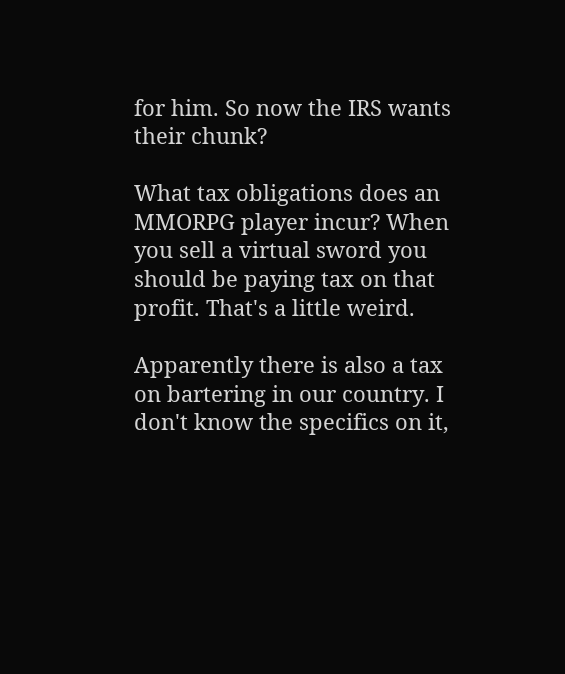for him. So now the IRS wants their chunk?

What tax obligations does an MMORPG player incur? When you sell a virtual sword you should be paying tax on that profit. That's a little weird.

Apparently there is also a tax on bartering in our country. I don't know the specifics on it,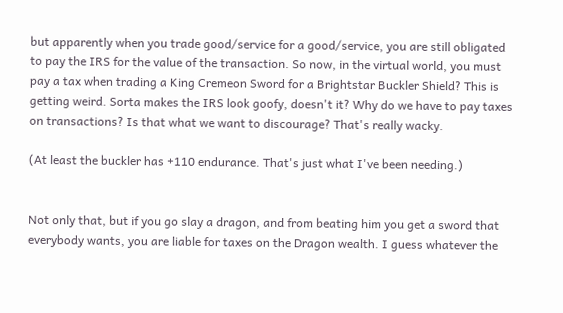but apparently when you trade good/service for a good/service, you are still obligated to pay the IRS for the value of the transaction. So now, in the virtual world, you must pay a tax when trading a King Cremeon Sword for a Brightstar Buckler Shield? This is getting weird. Sorta makes the IRS look goofy, doesn't it? Why do we have to pay taxes on transactions? Is that what we want to discourage? That's really wacky.

(At least the buckler has +110 endurance. That's just what I've been needing.)


Not only that, but if you go slay a dragon, and from beating him you get a sword that everybody wants, you are liable for taxes on the Dragon wealth. I guess whatever the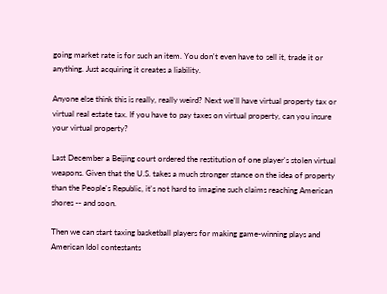going market rate is for such an item. You don't even have to sell it, trade it or anything. Just acquiring it creates a liability.

Anyone else think this is really, really weird? Next we'll have virtual property tax or virtual real estate tax. If you have to pay taxes on virtual property, can you insure your virtual property?

Last December a Beijing court ordered the restitution of one player's stolen virtual weapons. Given that the U.S. takes a much stronger stance on the idea of property than the People's Republic, it's not hard to imagine such claims reaching American shores -- and soon.

Then we can start taxing basketball players for making game-winning plays and American Idol contestants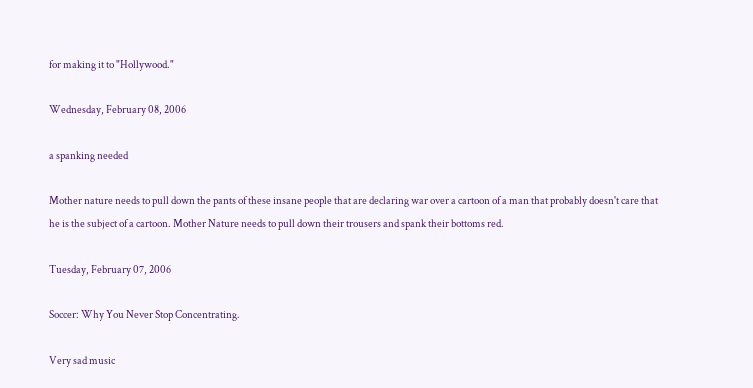for making it to "Hollywood."

Wednesday, February 08, 2006

a spanking needed

Mother nature needs to pull down the pants of these insane people that are declaring war over a cartoon of a man that probably doesn't care that he is the subject of a cartoon. Mother Nature needs to pull down their trousers and spank their bottoms red.

Tuesday, February 07, 2006

Soccer: Why You Never Stop Concentrating.

Very sad music